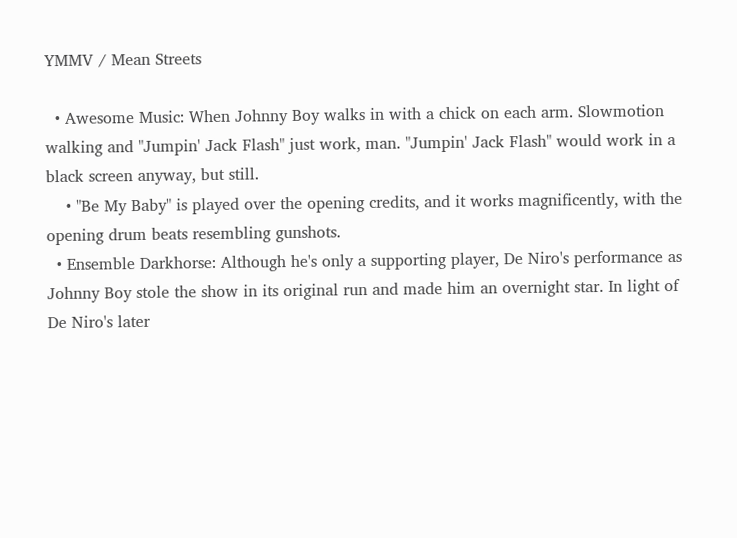YMMV / Mean Streets

  • Awesome Music: When Johnny Boy walks in with a chick on each arm. Slowmotion walking and "Jumpin' Jack Flash" just work, man. "Jumpin' Jack Flash" would work in a black screen anyway, but still.
    • "Be My Baby" is played over the opening credits, and it works magnificently, with the opening drum beats resembling gunshots.
  • Ensemble Darkhorse: Although he's only a supporting player, De Niro's performance as Johnny Boy stole the show in its original run and made him an overnight star. In light of De Niro's later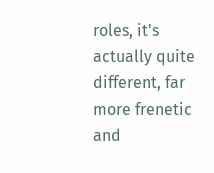roles, it's actually quite different, far more frenetic and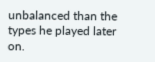unbalanced than the types he played later on.